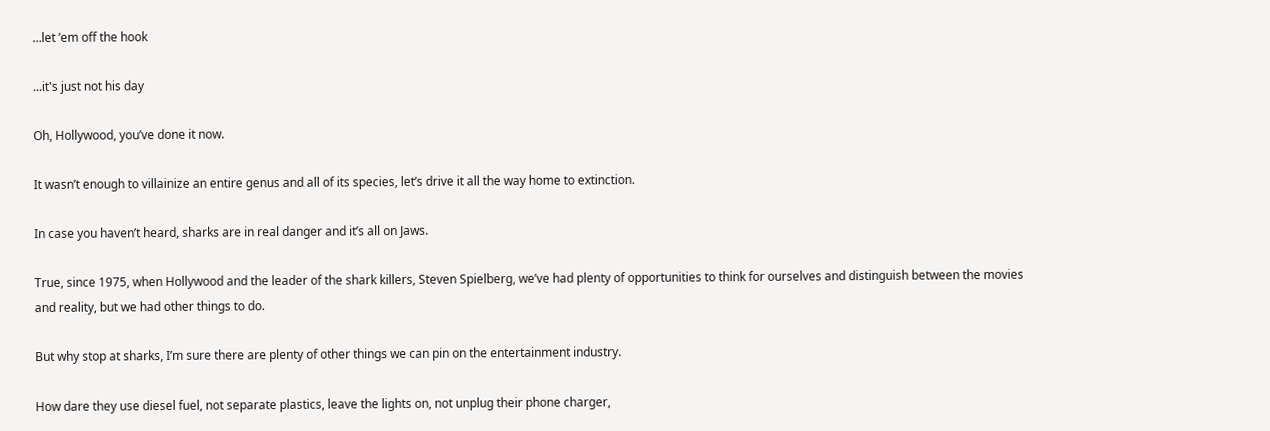…let ’em off the hook

...it's just not his day

Oh, Hollywood, you’ve done it now.

It wasn’t enough to villainize an entire genus and all of its species, let’s drive it all the way home to extinction.

In case you haven’t heard, sharks are in real danger and it’s all on Jaws.

True, since 1975, when Hollywood and the leader of the shark killers, Steven Spielberg, we’ve had plenty of opportunities to think for ourselves and distinguish between the movies and reality, but we had other things to do.

But why stop at sharks, I’m sure there are plenty of other things we can pin on the entertainment industry.

How dare they use diesel fuel, not separate plastics, leave the lights on, not unplug their phone charger,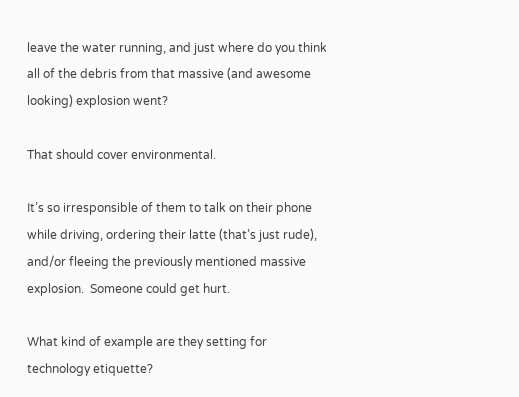leave the water running, and just where do you think all of the debris from that massive (and awesome looking) explosion went?

That should cover environmental.

It’s so irresponsible of them to talk on their phone while driving, ordering their latte (that’s just rude), and/or fleeing the previously mentioned massive explosion.  Someone could get hurt.

What kind of example are they setting for technology etiquette?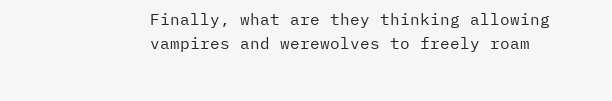Finally, what are they thinking allowing vampires and werewolves to freely roam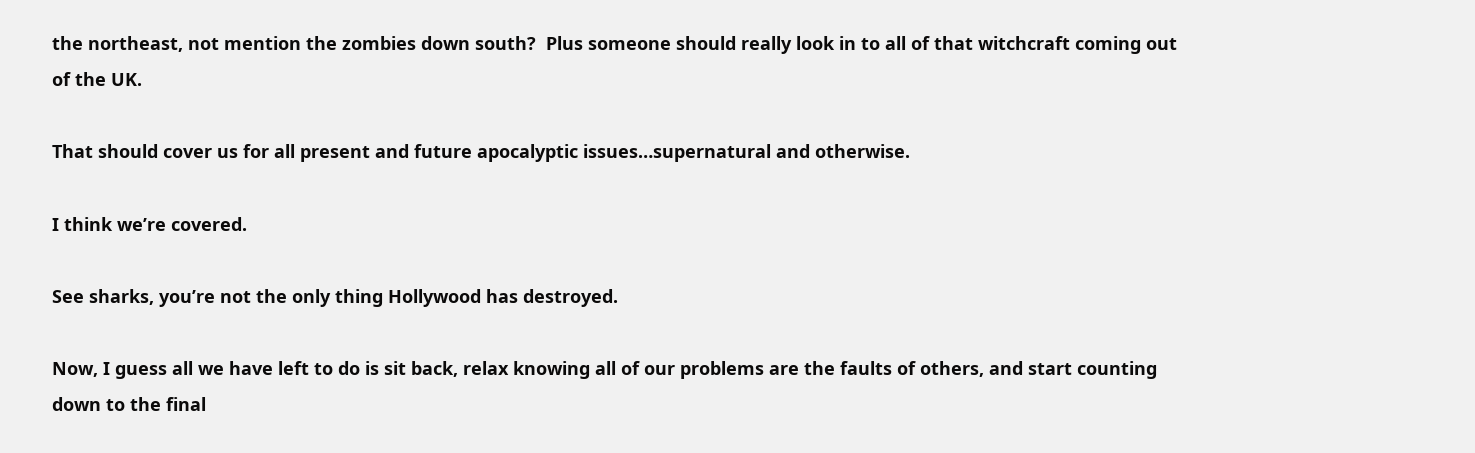the northeast, not mention the zombies down south?  Plus someone should really look in to all of that witchcraft coming out of the UK.

That should cover us for all present and future apocalyptic issues…supernatural and otherwise.

I think we’re covered.

See sharks, you’re not the only thing Hollywood has destroyed.

Now, I guess all we have left to do is sit back, relax knowing all of our problems are the faults of others, and start counting down to the final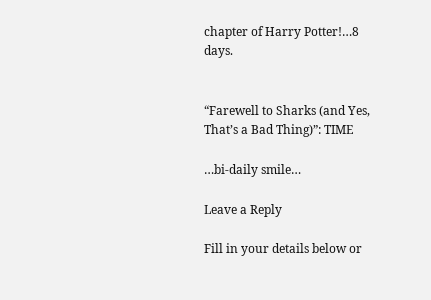chapter of Harry Potter!…8 days.


“Farewell to Sharks (and Yes, That’s a Bad Thing)”: TIME

…bi-daily smile…

Leave a Reply

Fill in your details below or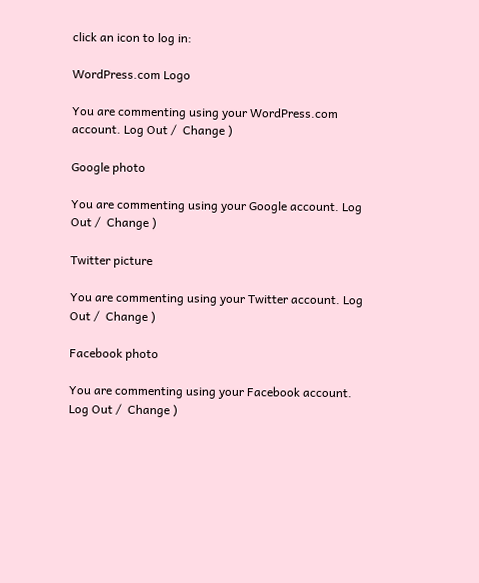click an icon to log in:

WordPress.com Logo

You are commenting using your WordPress.com account. Log Out /  Change )

Google photo

You are commenting using your Google account. Log Out /  Change )

Twitter picture

You are commenting using your Twitter account. Log Out /  Change )

Facebook photo

You are commenting using your Facebook account. Log Out /  Change )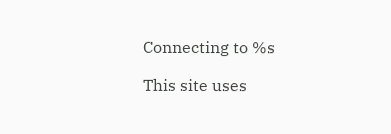Connecting to %s

This site uses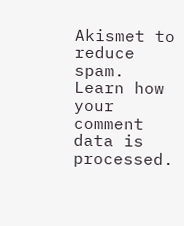Akismet to reduce spam. Learn how your comment data is processed.